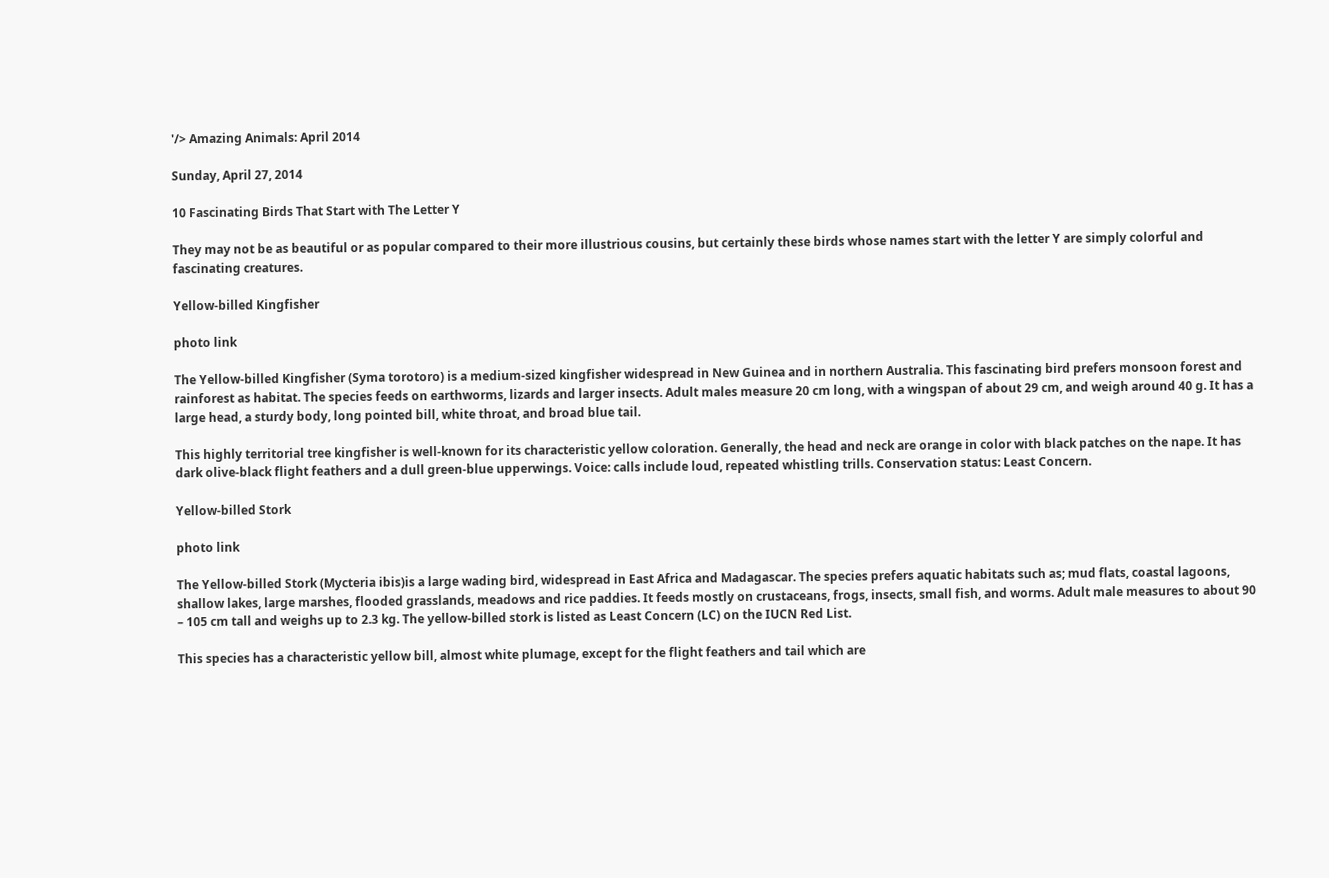'/> Amazing Animals: April 2014

Sunday, April 27, 2014

10 Fascinating Birds That Start with The Letter Y

They may not be as beautiful or as popular compared to their more illustrious cousins, but certainly these birds whose names start with the letter Y are simply colorful and fascinating creatures.

Yellow-billed Kingfisher

photo link

The Yellow-billed Kingfisher (Syma torotoro) is a medium-sized kingfisher widespread in New Guinea and in northern Australia. This fascinating bird prefers monsoon forest and rainforest as habitat. The species feeds on earthworms, lizards and larger insects. Adult males measure 20 cm long, with a wingspan of about 29 cm, and weigh around 40 g. It has a large head, a sturdy body, long pointed bill, white throat, and broad blue tail.

This highly territorial tree kingfisher is well-known for its characteristic yellow coloration. Generally, the head and neck are orange in color with black patches on the nape. It has dark olive-black flight feathers and a dull green-blue upperwings. Voice: calls include loud, repeated whistling trills. Conservation status: Least Concern.

Yellow-billed Stork

photo link

The Yellow-billed Stork (Mycteria ibis)is a large wading bird, widespread in East Africa and Madagascar. The species prefers aquatic habitats such as; mud flats, coastal lagoons, shallow lakes, large marshes, flooded grasslands, meadows and rice paddies. It feeds mostly on crustaceans, frogs, insects, small fish, and worms. Adult male measures to about 90 – 105 cm tall and weighs up to 2.3 kg. The yellow-billed stork is listed as Least Concern (LC) on the IUCN Red List.

This species has a characteristic yellow bill, almost white plumage, except for the flight feathers and tail which are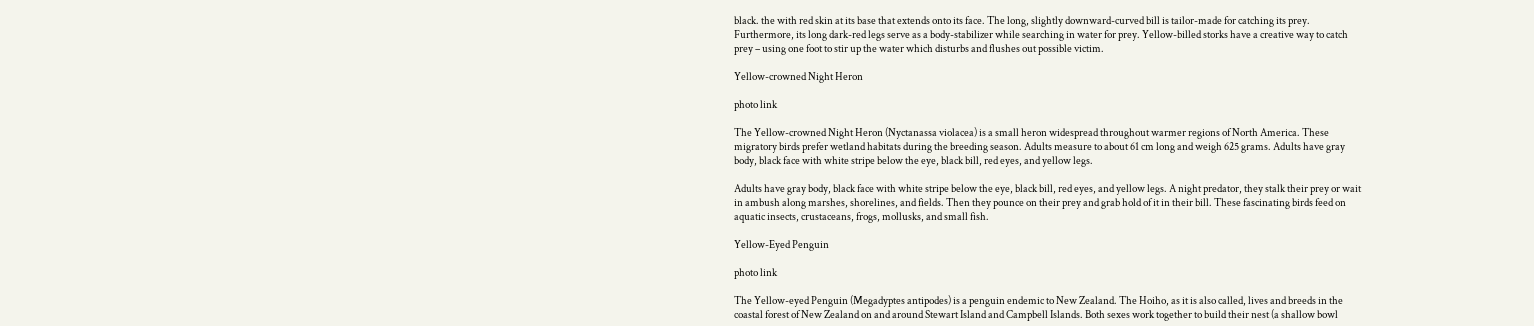black. the with red skin at its base that extends onto its face. The long, slightly downward-curved bill is tailor-made for catching its prey. Furthermore, its long dark-red legs serve as a body-stabilizer while searching in water for prey. Yellow-billed storks have a creative way to catch prey – using one foot to stir up the water which disturbs and flushes out possible victim.

Yellow-crowned Night Heron

photo link

The Yellow-crowned Night Heron (Nyctanassa violacea) is a small heron widespread throughout warmer regions of North America. These migratory birds prefer wetland habitats during the breeding season. Adults measure to about 61 cm long and weigh 625 grams. Adults have gray body, black face with white stripe below the eye, black bill, red eyes, and yellow legs.

Adults have gray body, black face with white stripe below the eye, black bill, red eyes, and yellow legs. A night predator, they stalk their prey or wait in ambush along marshes, shorelines, and fields. Then they pounce on their prey and grab hold of it in their bill. These fascinating birds feed on aquatic insects, crustaceans, frogs, mollusks, and small fish.

Yellow-Eyed Penguin

photo link

The Yellow-eyed Penguin (Megadyptes antipodes) is a penguin endemic to New Zealand. The Hoiho, as it is also called, lives and breeds in the coastal forest of New Zealand on and around Stewart Island and Campbell Islands. Both sexes work together to build their nest (a shallow bowl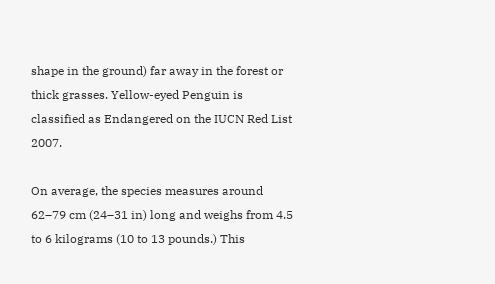shape in the ground) far away in the forest or thick grasses. Yellow-eyed Penguin is classified as Endangered on the IUCN Red List 2007.

On average, the species measures around 62–79 cm (24–31 in) long and weighs from 4.5 to 6 kilograms (10 to 13 pounds.) This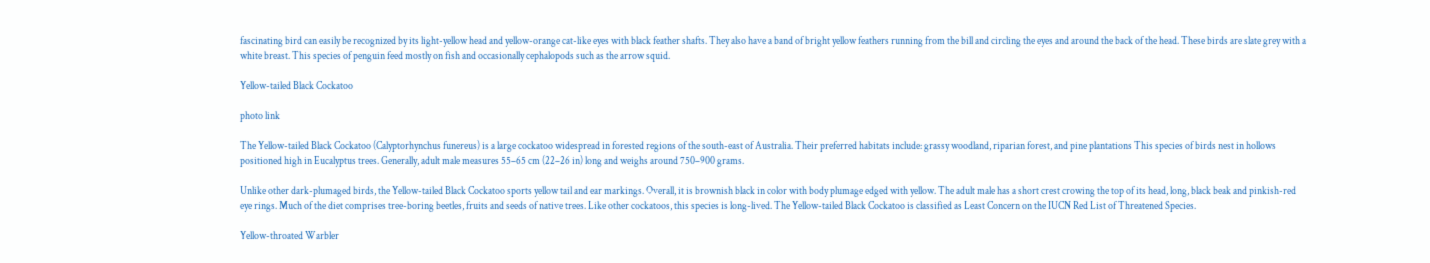fascinating bird can easily be recognized by its light-yellow head and yellow-orange cat-like eyes with black feather shafts. They also have a band of bright yellow feathers running from the bill and circling the eyes and around the back of the head. These birds are slate grey with a white breast. This species of penguin feed mostly on fish and occasionally cephalopods such as the arrow squid.

Yellow-tailed Black Cockatoo

photo link

The Yellow-tailed Black Cockatoo (Calyptorhynchus funereus) is a large cockatoo widespread in forested regions of the south-east of Australia. Their preferred habitats include: grassy woodland, riparian forest, and pine plantations This species of birds nest in hollows positioned high in Eucalyptus trees. Generally, adult male measures 55–65 cm (22–26 in) long and weighs around 750–900 grams.

Unlike other dark-plumaged birds, the Yellow-tailed Black Cockatoo sports yellow tail and ear markings. Overall, it is brownish black in color with body plumage edged with yellow. The adult male has a short crest crowing the top of its head, long, black beak and pinkish-red eye rings. Much of the diet comprises tree-boring beetles, fruits and seeds of native trees. Like other cockatoos, this species is long-lived. The Yellow-tailed Black Cockatoo is classified as Least Concern on the IUCN Red List of Threatened Species.

Yellow-throated Warbler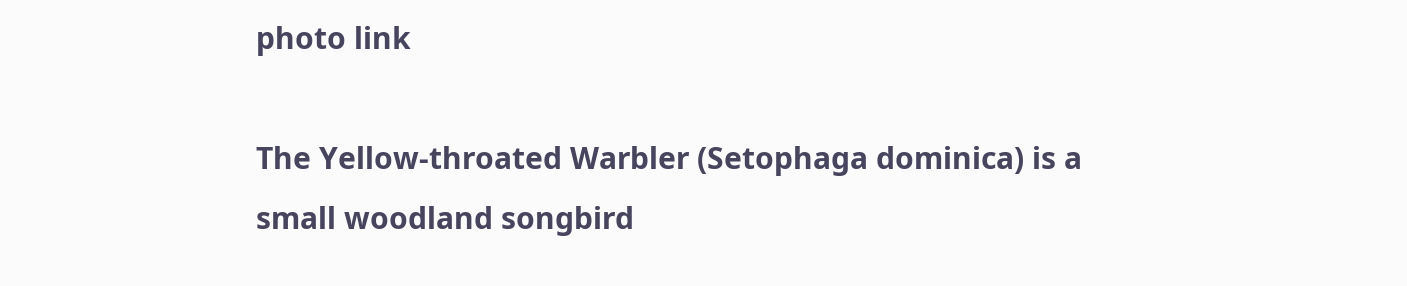photo link

The Yellow-throated Warbler (Setophaga dominica) is a small woodland songbird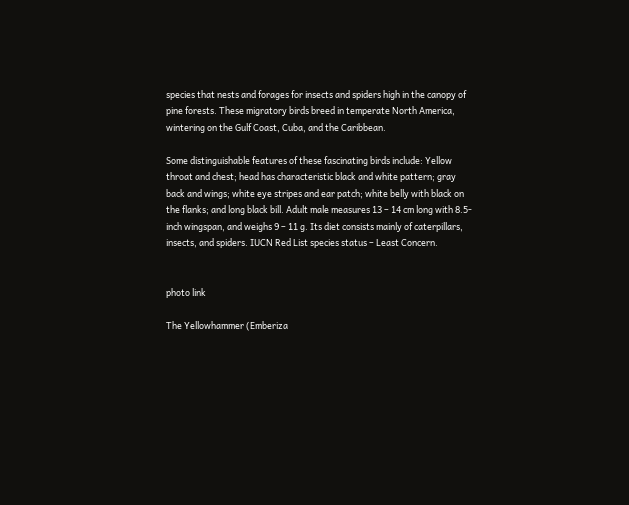species that nests and forages for insects and spiders high in the canopy of pine forests. These migratory birds breed in temperate North America, wintering on the Gulf Coast, Cuba, and the Caribbean.

Some distinguishable features of these fascinating birds include: Yellow throat and chest; head has characteristic black and white pattern; gray back and wings; white eye stripes and ear patch; white belly with black on the flanks; and long black bill. Adult male measures 13 – 14 cm long with 8.5-inch wingspan, and weighs 9 – 11 g. Its diet consists mainly of caterpillars, insects, and spiders. IUCN Red List species status – Least Concern.


photo link

The Yellowhammer (Emberiza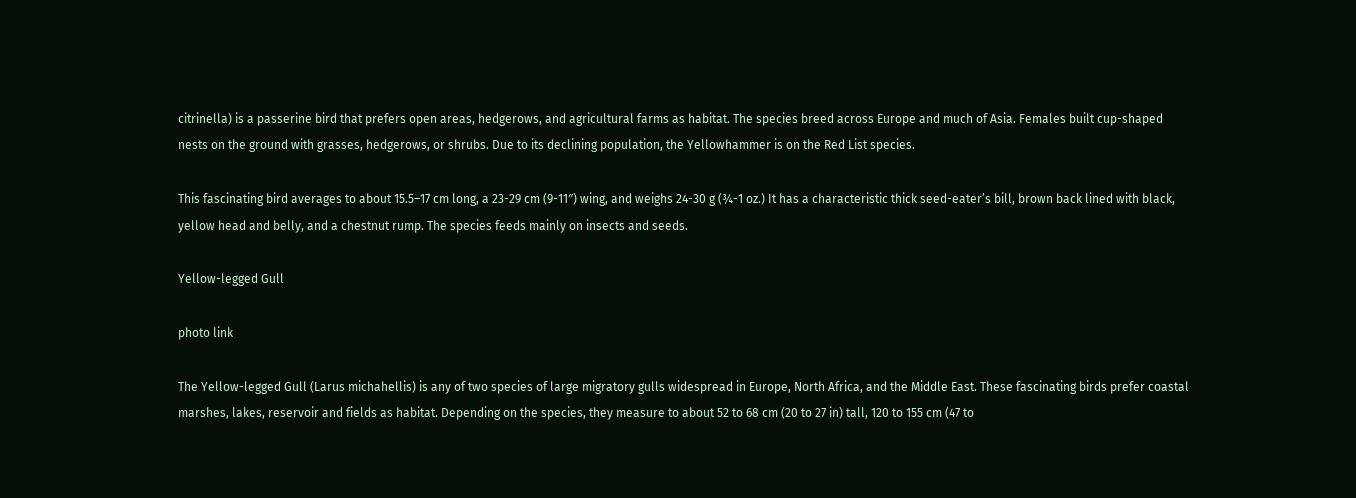citrinella) is a passerine bird that prefers open areas, hedgerows, and agricultural farms as habitat. The species breed across Europe and much of Asia. Females built cup-shaped nests on the ground with grasses, hedgerows, or shrubs. Due to its declining population, the Yellowhammer is on the Red List species.

This fascinating bird averages to about 15.5–17 cm long, a 23-29 cm (9-11″) wing, and weighs 24-30 g (¾-1 oz.) It has a characteristic thick seed-eater’s bill, brown back lined with black, yellow head and belly, and a chestnut rump. The species feeds mainly on insects and seeds.

Yellow-legged Gull

photo link

The Yellow-legged Gull (Larus michahellis) is any of two species of large migratory gulls widespread in Europe, North Africa, and the Middle East. These fascinating birds prefer coastal marshes, lakes, reservoir and fields as habitat. Depending on the species, they measure to about 52 to 68 cm (20 to 27 in) tall, 120 to 155 cm (47 to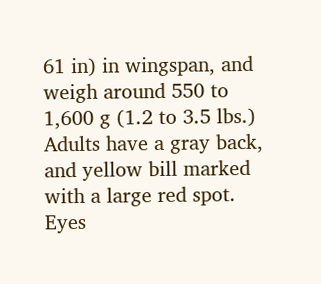61 in) in wingspan, and weigh around 550 to 1,600 g (1.2 to 3.5 lbs.) Adults have a gray back, and yellow bill marked with a large red spot. Eyes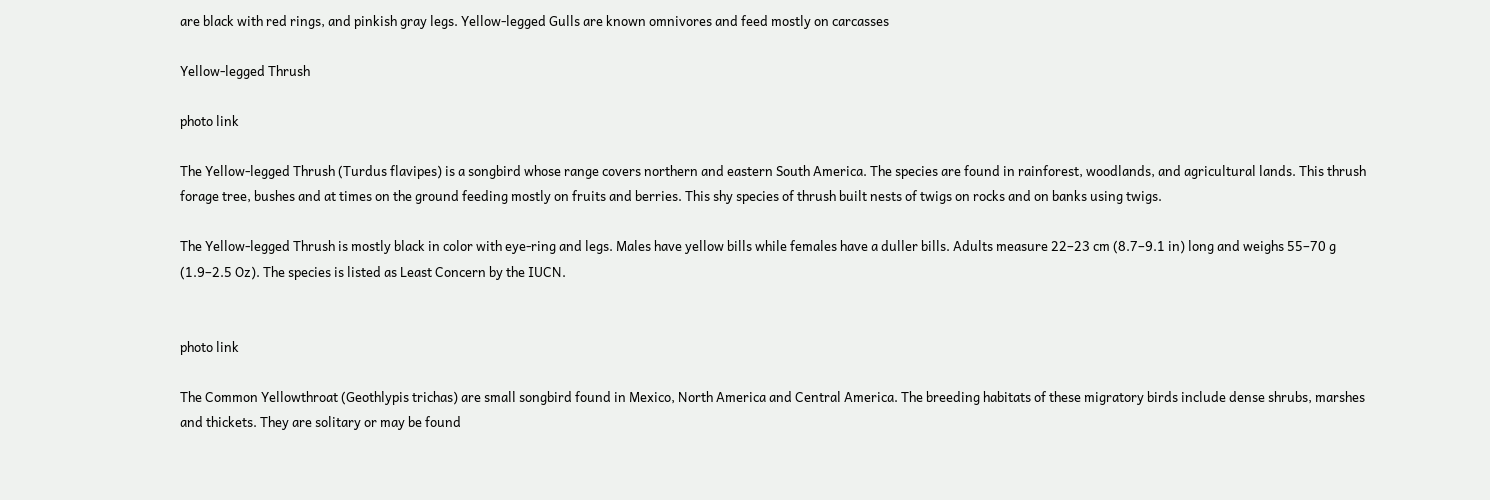are black with red rings, and pinkish gray legs. Yellow-legged Gulls are known omnivores and feed mostly on carcasses

Yellow-legged Thrush

photo link

The Yellow-legged Thrush (Turdus flavipes) is a songbird whose range covers northern and eastern South America. The species are found in rainforest, woodlands, and agricultural lands. This thrush forage tree, bushes and at times on the ground feeding mostly on fruits and berries. This shy species of thrush built nests of twigs on rocks and on banks using twigs.

The Yellow-legged Thrush is mostly black in color with eye-ring and legs. Males have yellow bills while females have a duller bills. Adults measure 22–23 cm (8.7–9.1 in) long and weighs 55–70 g (1.9–2.5 Oz). The species is listed as Least Concern by the IUCN.


photo link

The Common Yellowthroat (Geothlypis trichas) are small songbird found in Mexico, North America and Central America. The breeding habitats of these migratory birds include dense shrubs, marshes and thickets. They are solitary or may be found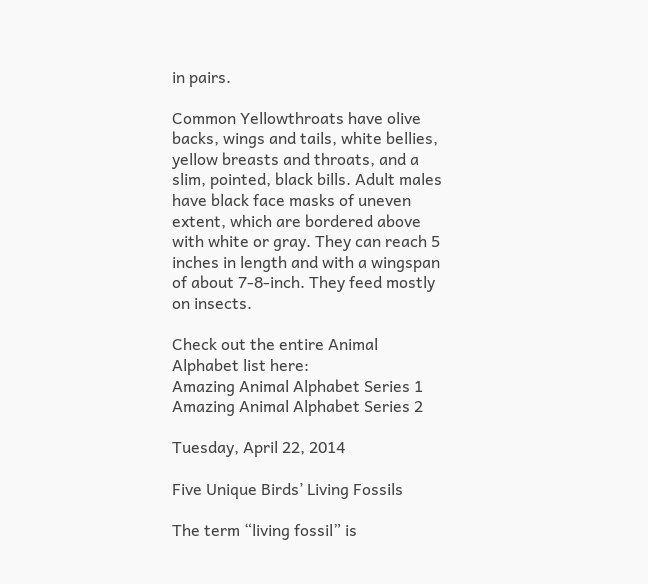in pairs.

Common Yellowthroats have olive backs, wings and tails, white bellies, yellow breasts and throats, and a slim, pointed, black bills. Adult males have black face masks of uneven extent, which are bordered above with white or gray. They can reach 5 inches in length and with a wingspan of about 7-8-inch. They feed mostly on insects.

Check out the entire Animal Alphabet list here:
Amazing Animal Alphabet Series 1
Amazing Animal Alphabet Series 2

Tuesday, April 22, 2014

Five Unique Birds’ Living Fossils

The term “living fossil” is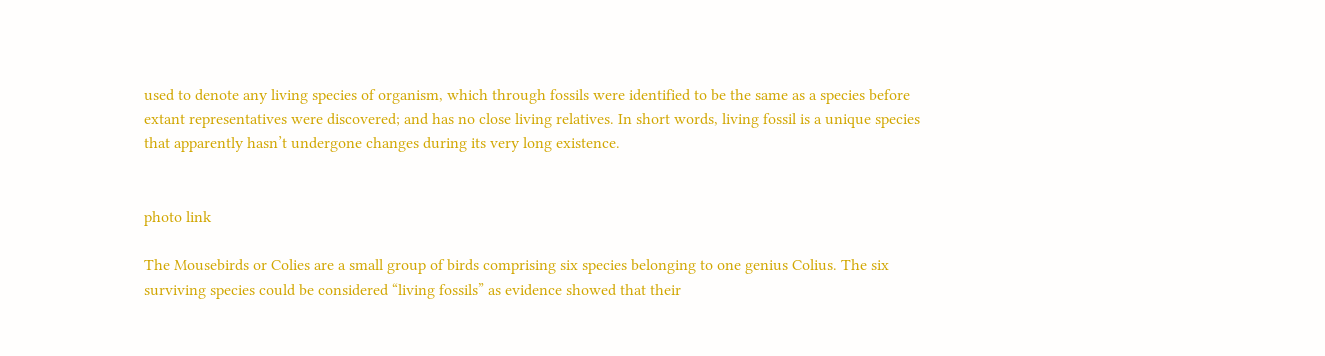used to denote any living species of organism, which through fossils were identified to be the same as a species before extant representatives were discovered; and has no close living relatives. In short words, living fossil is a unique species that apparently hasn’t undergone changes during its very long existence.


photo link

The Mousebirds or Colies are a small group of birds comprising six species belonging to one genius Colius. The six surviving species could be considered “living fossils” as evidence showed that their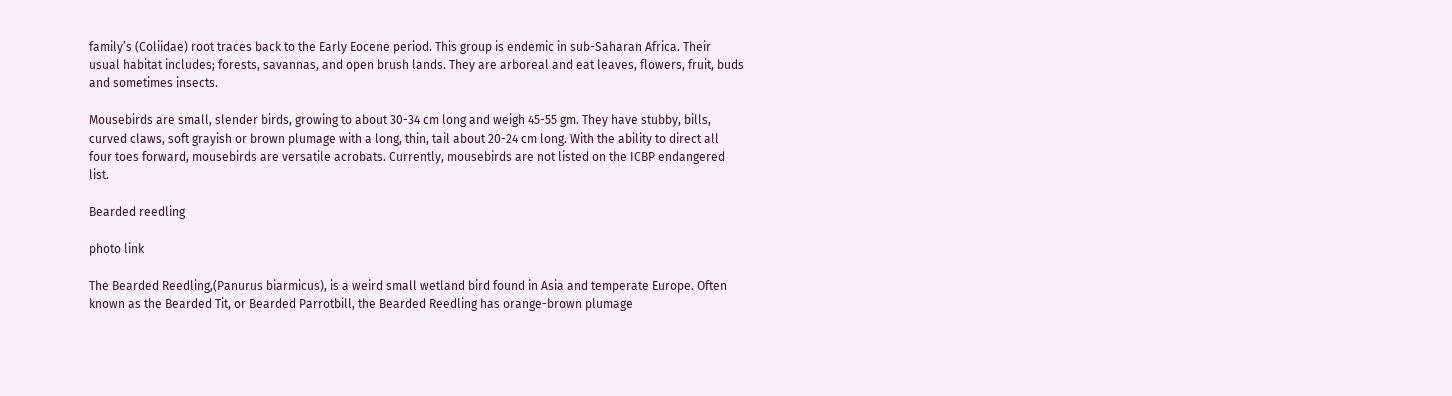family’s (Coliidae) root traces back to the Early Eocene period. This group is endemic in sub-Saharan Africa. Their usual habitat includes; forests, savannas, and open brush lands. They are arboreal and eat leaves, flowers, fruit, buds and sometimes insects.

Mousebirds are small, slender birds, growing to about 30-34 cm long and weigh 45-55 gm. They have stubby, bills, curved claws, soft grayish or brown plumage with a long, thin, tail about 20-24 cm long. With the ability to direct all four toes forward, mousebirds are versatile acrobats. Currently, mousebirds are not listed on the ICBP endangered list.

Bearded reedling

photo link

The Bearded Reedling,(Panurus biarmicus), is a weird small wetland bird found in Asia and temperate Europe. Often known as the Bearded Tit, or Bearded Parrotbill, the Bearded Reedling has orange-brown plumage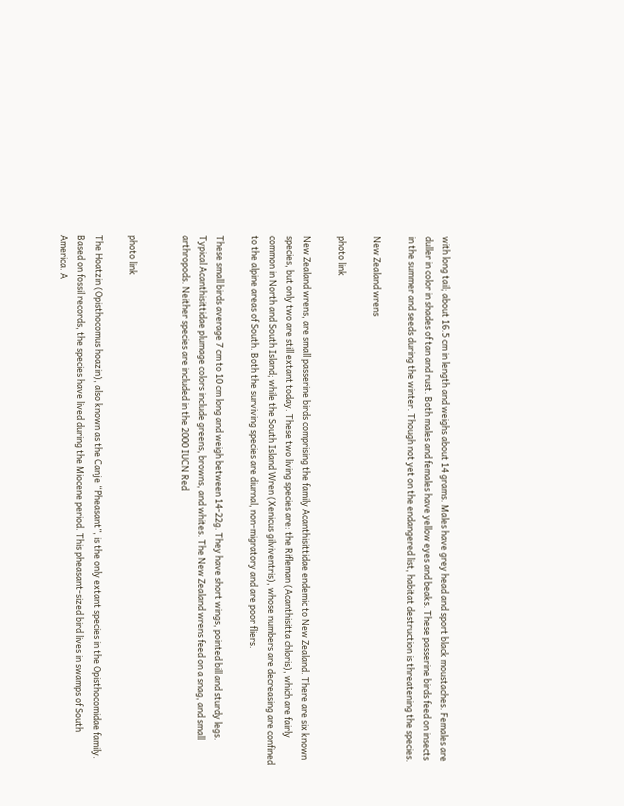with long tail; about 16.5 cm in length and weighs about 14 grams. Males have grey head and sport black moustaches. Females are duller in color in shades of tan and rust. Both males and females have yellow eyes and beaks. These passerine birds feed on insects in the summer and seeds during the winter. Though not yet on the endangered list, habitat destruction is threatening the species.

New Zealand wrens

photo link

New Zealand wrens, are small passerine birds comprising the family Acanthisittidae endemic to New Zealand. There are six known species, but only two are still extant today. These two living species are: the Rifleman (Acanthisitta chloris), which are fairly common in North and South Island; while the South Island Wren (Xenicus gilviventris), whose numbers are decreasing are confined to the alpine areas of South. Both the surviving species are diurnal, non-migratory and are poor fliers.

These small birds average 7 cm to 10 cm long and weigh between 14-22g. They have short wings, pointed bill and sturdy legs. Typical Acanthisittidae plumage colors include greens, browns, and whites. The New Zealand wrens feed on a snag, and small arthropods. Neither species are included in the 2000 IUCN Red


photo link

The Hoatzin (Opisthocomus hoazin), also known as the Canje “Pheasant”, is the only extant species in the Opisthocomidae family. Based on fossil records, the species have lived during the Miocene period. This pheasant-sized bird lives in swamps of South America. A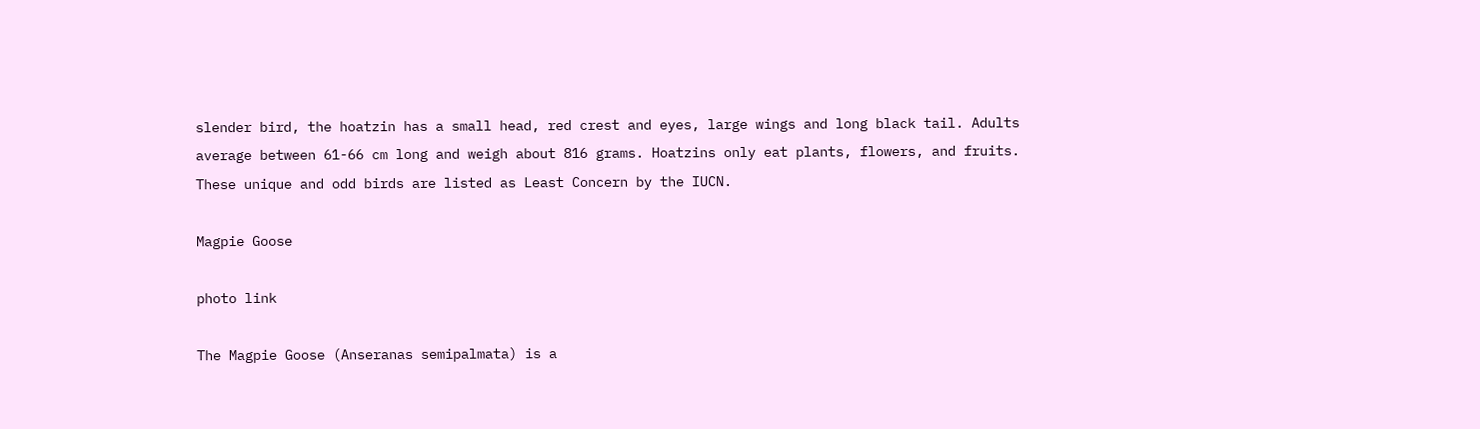slender bird, the hoatzin has a small head, red crest and eyes, large wings and long black tail. Adults average between 61-66 cm long and weigh about 816 grams. Hoatzins only eat plants, flowers, and fruits. These unique and odd birds are listed as Least Concern by the IUCN.

Magpie Goose

photo link

The Magpie Goose (Anseranas semipalmata) is a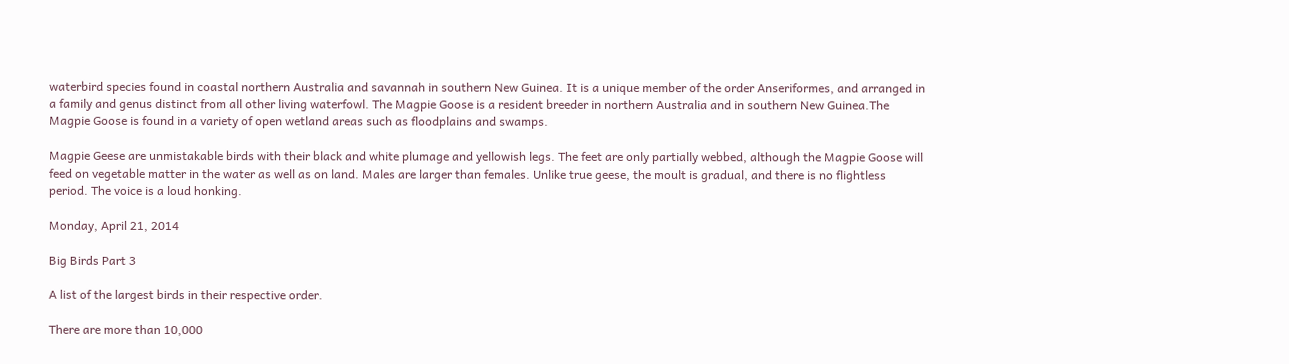waterbird species found in coastal northern Australia and savannah in southern New Guinea. It is a unique member of the order Anseriformes, and arranged in a family and genus distinct from all other living waterfowl. The Magpie Goose is a resident breeder in northern Australia and in southern New Guinea.The Magpie Goose is found in a variety of open wetland areas such as floodplains and swamps.

Magpie Geese are unmistakable birds with their black and white plumage and yellowish legs. The feet are only partially webbed, although the Magpie Goose will feed on vegetable matter in the water as well as on land. Males are larger than females. Unlike true geese, the moult is gradual, and there is no flightless period. The voice is a loud honking.

Monday, April 21, 2014

Big Birds Part 3

A list of the largest birds in their respective order.

There are more than 10,000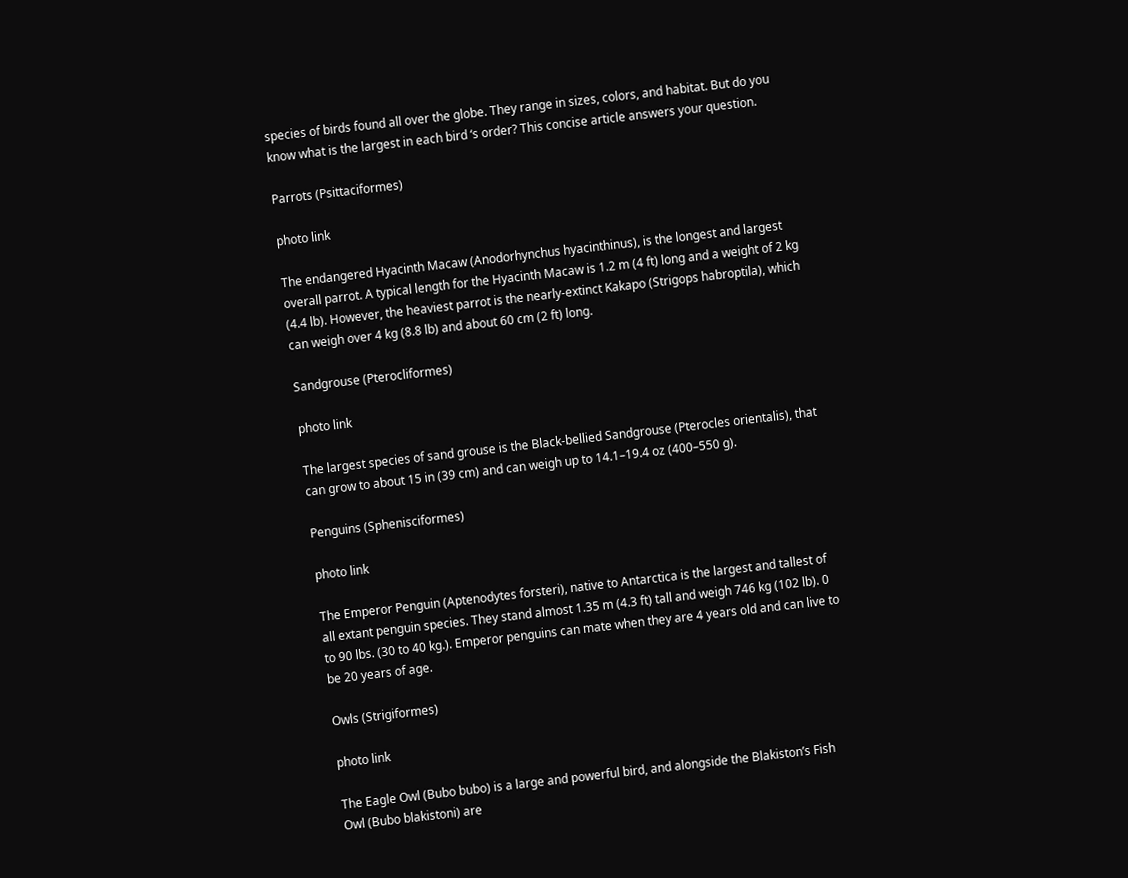species of birds found all over the globe. They range in sizes, colors, and habitat. But do you know what is the largest in each bird ‘s order? This concise article answers your question.

Parrots (Psittaciformes)

photo link

The endangered Hyacinth Macaw (Anodorhynchus hyacinthinus), is the longest and largest overall parrot. A typical length for the Hyacinth Macaw is 1.2 m (4 ft) long and a weight of 2 kg (4.4 lb). However, the heaviest parrot is the nearly-extinct Kakapo (Strigops habroptila), which can weigh over 4 kg (8.8 lb) and about 60 cm (2 ft) long.

Sandgrouse (Pterocliformes)

photo link

The largest species of sand grouse is the Black-bellied Sandgrouse (Pterocles orientalis), that can grow to about 15 in (39 cm) and can weigh up to 14.1–19.4 oz (400–550 g).

Penguins (Sphenisciformes)

photo link

The Emperor Penguin (Aptenodytes forsteri), native to Antarctica is the largest and tallest of all extant penguin species. They stand almost 1.35 m (4.3 ft) tall and weigh 746 kg (102 lb). 0 to 90 lbs. (30 to 40 kg.). Emperor penguins can mate when they are 4 years old and can live to be 20 years of age.

Owls (Strigiformes)

photo link

The Eagle Owl (Bubo bubo) is a large and powerful bird, and alongside the Blakiston’s Fish Owl (Bubo blakistoni) are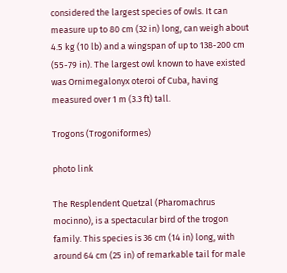considered the largest species of owls. It can measure up to 80 cm (32 in) long, can weigh about 4.5 kg (10 lb) and a wingspan of up to 138-200 cm (55-79 in). The largest owl known to have existed was Ornimegalonyx oteroi of Cuba, having measured over 1 m (3.3 ft) tall.

Trogons (Trogoniformes)

photo link

The Resplendent Quetzal (Pharomachrus mocinno), is a spectacular bird of the trogon family. This species is 36 cm (14 in) long, with around 64 cm (25 in) of remarkable tail for male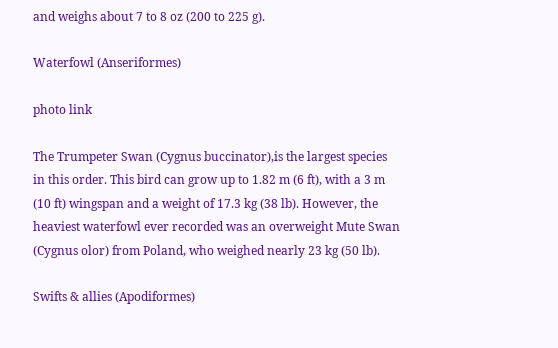and weighs about 7 to 8 oz (200 to 225 g).

Waterfowl (Anseriformes)

photo link

The Trumpeter Swan (Cygnus buccinator),is the largest species in this order. This bird can grow up to 1.82 m (6 ft), with a 3 m (10 ft) wingspan and a weight of 17.3 kg (38 lb). However, the heaviest waterfowl ever recorded was an overweight Mute Swan (Cygnus olor) from Poland, who weighed nearly 23 kg (50 lb).

Swifts & allies (Apodiformes)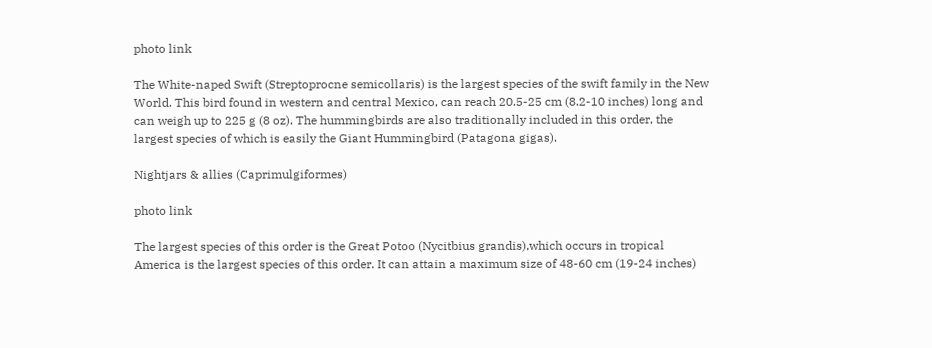photo link

The White-naped Swift (Streptoprocne semicollaris) is the largest species of the swift family in the New World. This bird found in western and central Mexico, can reach 20.5-25 cm (8.2-10 inches) long and can weigh up to 225 g (8 oz). The hummingbirds are also traditionally included in this order, the largest species of which is easily the Giant Hummingbird (Patagona gigas).

Nightjars & allies (Caprimulgiformes)

photo link

The largest species of this order is the Great Potoo (Nycitbius grandis),which occurs in tropical America is the largest species of this order. It can attain a maximum size of 48-60 cm (19-24 inches)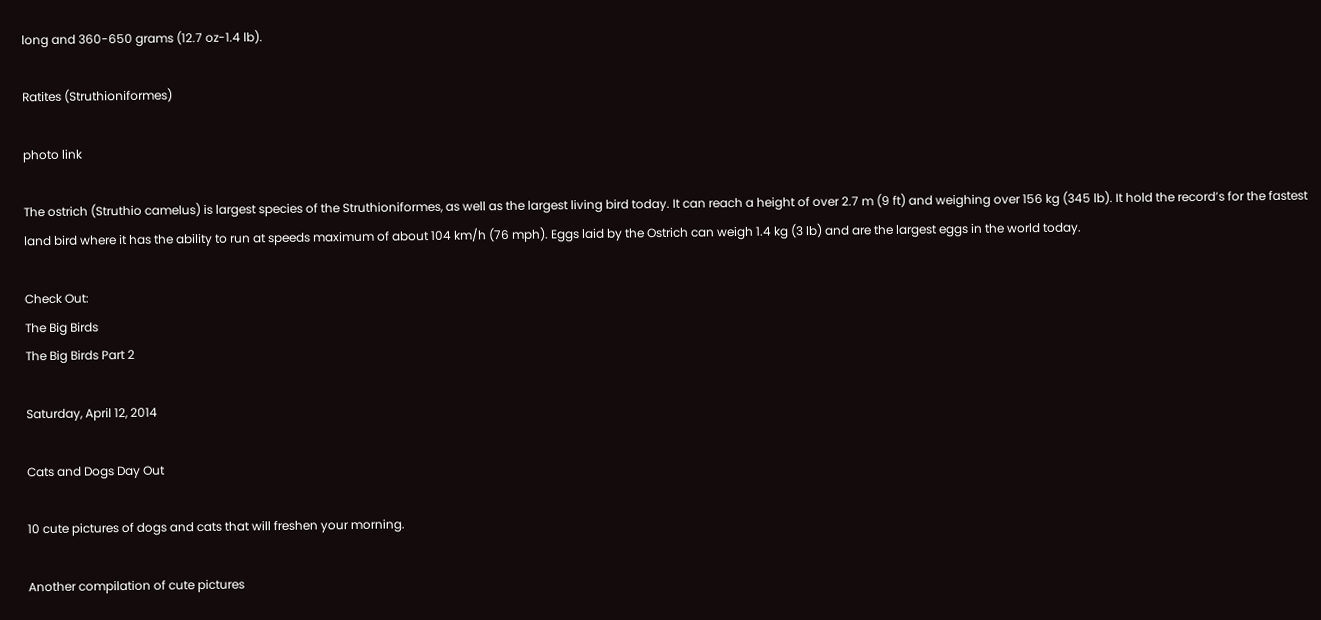long and 360-650 grams (12.7 oz-1.4 lb).

Ratites (Struthioniformes)

photo link

The ostrich (Struthio camelus) is largest species of the Struthioniformes, as well as the largest living bird today. It can reach a height of over 2.7 m (9 ft) and weighing over 156 kg (345 lb). It hold the record’s for the fastest land bird where it has the ability to run at speeds maximum of about 104 km/h (76 mph). Eggs laid by the Ostrich can weigh 1.4 kg (3 lb) and are the largest eggs in the world today.

Check Out:
The Big Birds
The Big Birds Part 2

Saturday, April 12, 2014

Cats and Dogs Day Out

10 cute pictures of dogs and cats that will freshen your morning.

Another compilation of cute pictures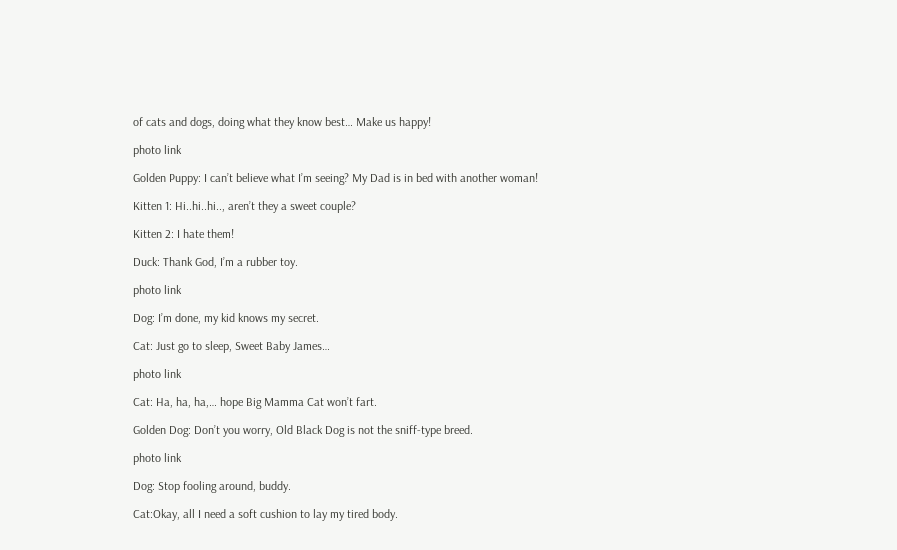of cats and dogs, doing what they know best… Make us happy!

photo link

Golden Puppy: I can’t believe what I’m seeing? My Dad is in bed with another woman!

Kitten 1: Hi..hi..hi.., aren’t they a sweet couple?

Kitten 2: I hate them!

Duck: Thank God, I’m a rubber toy.

photo link

Dog: I’m done, my kid knows my secret.

Cat: Just go to sleep, Sweet Baby James…

photo link

Cat: Ha, ha, ha,… hope Big Mamma Cat won’t fart.

Golden Dog: Don’t you worry, Old Black Dog is not the sniff-type breed.

photo link

Dog: Stop fooling around, buddy.

Cat:Okay, all I need a soft cushion to lay my tired body.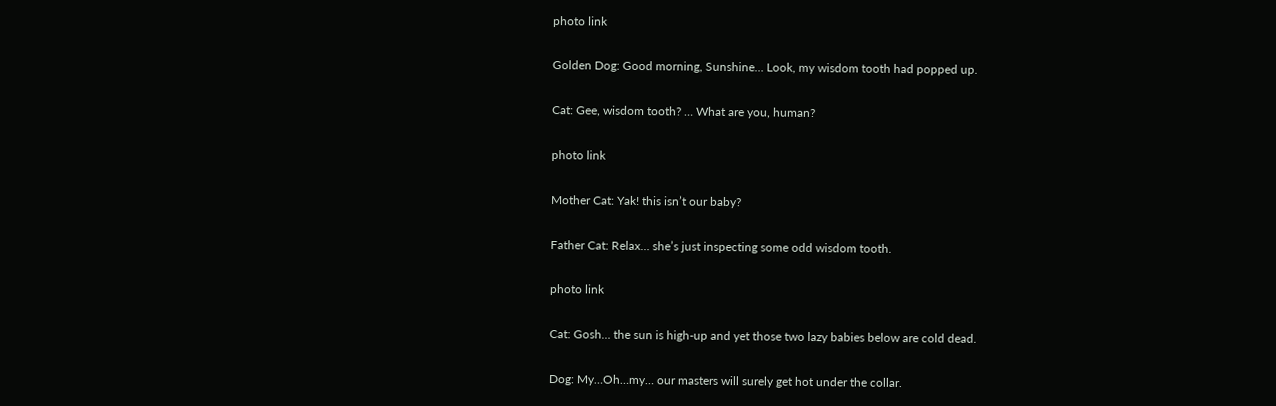photo link

Golden Dog: Good morning, Sunshine… Look, my wisdom tooth had popped up.

Cat: Gee, wisdom tooth? … What are you, human?

photo link

Mother Cat: Yak! this isn’t our baby?

Father Cat: Relax… she’s just inspecting some odd wisdom tooth.

photo link

Cat: Gosh… the sun is high-up and yet those two lazy babies below are cold dead.

Dog: My…Oh…my… our masters will surely get hot under the collar.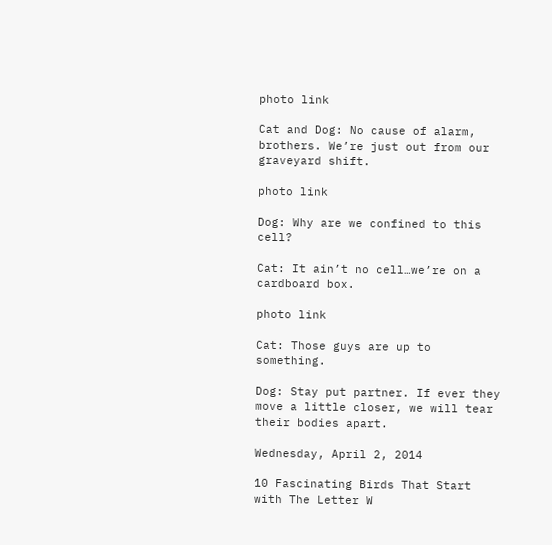photo link

Cat and Dog: No cause of alarm, brothers. We’re just out from our graveyard shift.

photo link

Dog: Why are we confined to this cell?

Cat: It ain’t no cell…we’re on a cardboard box.

photo link

Cat: Those guys are up to something.

Dog: Stay put partner. If ever they move a little closer, we will tear their bodies apart.

Wednesday, April 2, 2014

10 Fascinating Birds That Start with The Letter W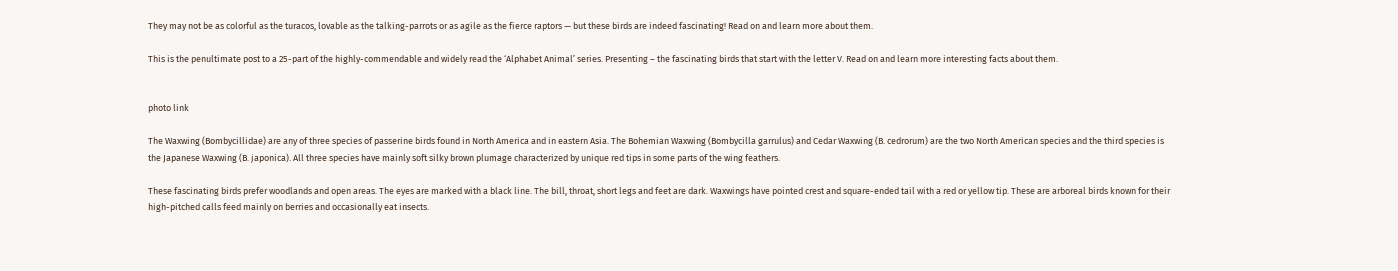They may not be as colorful as the turacos, lovable as the talking-parrots or as agile as the fierce raptors — but these birds are indeed fascinating! Read on and learn more about them.

This is the penultimate post to a 25-part of the highly-commendable and widely read the ‘Alphabet Animal’ series. Presenting – the fascinating birds that start with the letter V. Read on and learn more interesting facts about them.


photo link

The Waxwing (Bombycillidae) are any of three species of passerine birds found in North America and in eastern Asia. The Bohemian Waxwing (Bombycilla garrulus) and Cedar Waxwing (B. cedrorum) are the two North American species and the third species is the Japanese Waxwing (B. japonica). All three species have mainly soft silky brown plumage characterized by unique red tips in some parts of the wing feathers.

These fascinating birds prefer woodlands and open areas. The eyes are marked with a black line. The bill, throat, short legs and feet are dark. Waxwings have pointed crest and square-ended tail with a red or yellow tip. These are arboreal birds known for their high-pitched calls feed mainly on berries and occasionally eat insects.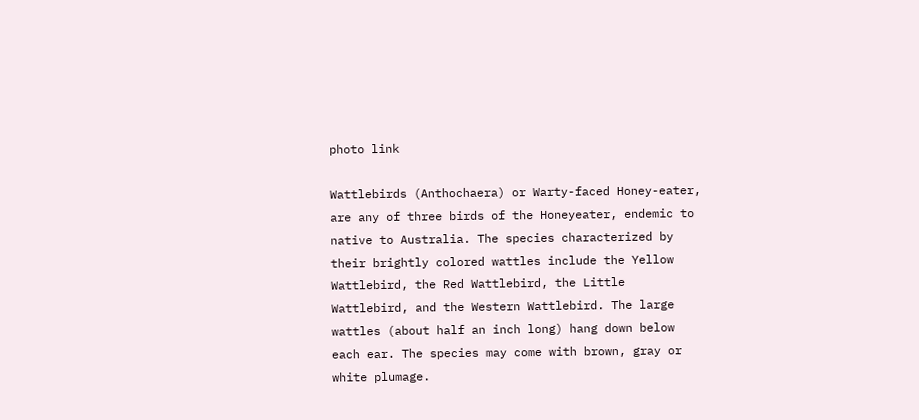photo link

Wattlebirds (Anthochaera) or Warty-faced Honey-eater, are any of three birds of the Honeyeater, endemic to native to Australia. The species characterized by their brightly colored wattles include the Yellow Wattlebird, the Red Wattlebird, the Little Wattlebird, and the Western Wattlebird. The large wattles (about half an inch long) hang down below each ear. The species may come with brown, gray or white plumage.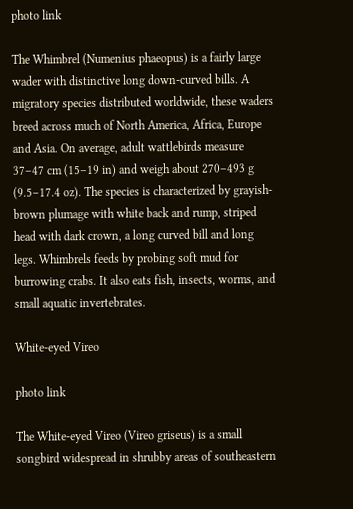photo link

The Whimbrel (Numenius phaeopus) is a fairly large wader with distinctive long down-curved bills. A migratory species distributed worldwide, these waders breed across much of North America, Africa, Europe and Asia. On average, adult wattlebirds measure 37–47 cm (15–19 in) and weigh about 270–493 g (9.5–17.4 oz). The species is characterized by grayish-brown plumage with white back and rump, striped head with dark crown, a long curved bill and long legs. Whimbrels feeds by probing soft mud for burrowing crabs. It also eats fish, insects, worms, and small aquatic invertebrates.

White-eyed Vireo

photo link

The White-eyed Vireo (Vireo griseus) is a small songbird widespread in shrubby areas of southeastern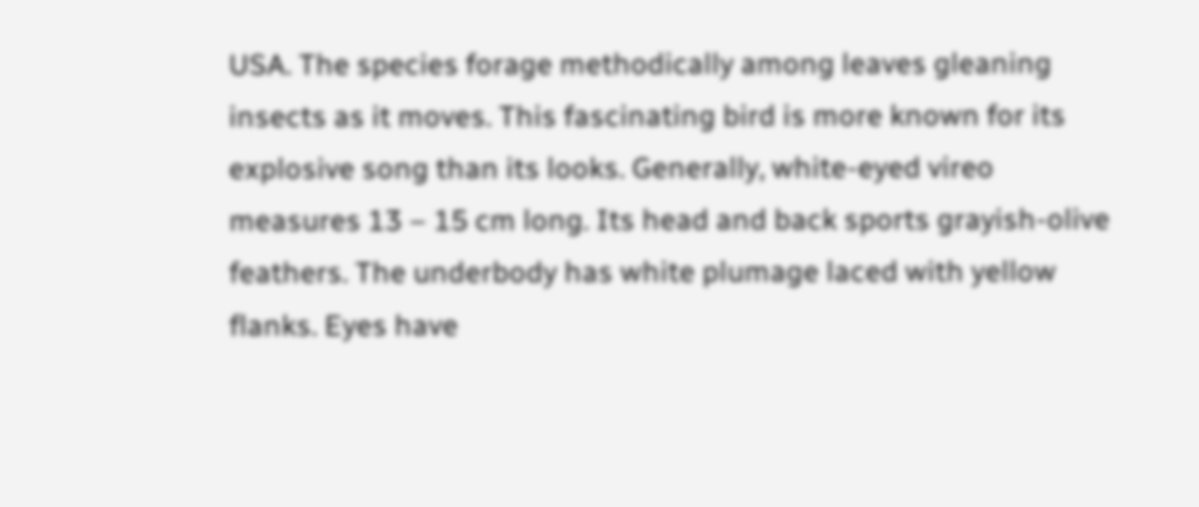USA. The species forage methodically among leaves gleaning insects as it moves. This fascinating bird is more known for its explosive song than its looks. Generally, white-eyed vireo measures 13 – 15 cm long. Its head and back sports grayish-olive feathers. The underbody has white plumage laced with yellow flanks. Eyes have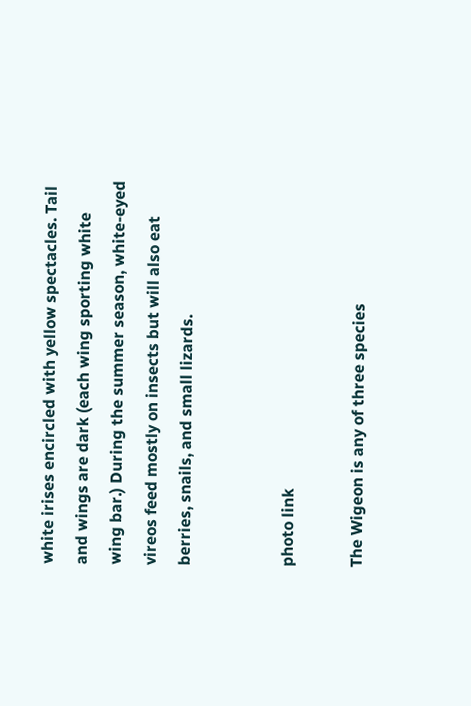white irises encircled with yellow spectacles. Tail and wings are dark (each wing sporting white wing bar.) During the summer season, white-eyed vireos feed mostly on insects but will also eat berries, snails, and small lizards.


photo link

The Wigeon is any of three species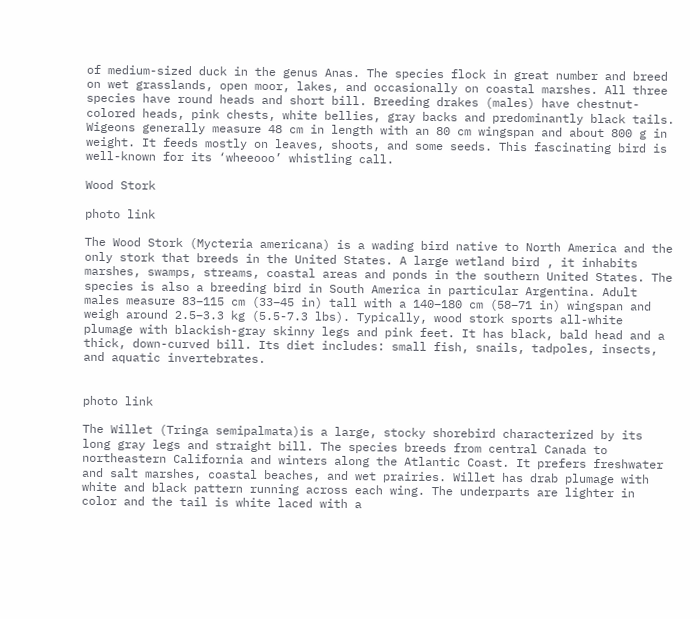of medium-sized duck in the genus Anas. The species flock in great number and breed on wet grasslands, open moor, lakes, and occasionally on coastal marshes. All three species have round heads and short bill. Breeding drakes (males) have chestnut-colored heads, pink chests, white bellies, gray backs and predominantly black tails. Wigeons generally measure 48 cm in length with an 80 cm wingspan and about 800 g in weight. It feeds mostly on leaves, shoots, and some seeds. This fascinating bird is well-known for its ‘wheeooo’ whistling call.

Wood Stork

photo link

The Wood Stork (Mycteria americana) is a wading bird native to North America and the only stork that breeds in the United States. A large wetland bird , it inhabits marshes, swamps, streams, coastal areas and ponds in the southern United States. The species is also a breeding bird in South America in particular Argentina. Adult males measure 83–115 cm (33–45 in) tall with a 140–180 cm (58–71 in) wingspan and weigh around 2.5–3.3 kg (5.5-7.3 lbs). Typically, wood stork sports all-white plumage with blackish-gray skinny legs and pink feet. It has black, bald head and a thick, down-curved bill. Its diet includes: small fish, snails, tadpoles, insects, and aquatic invertebrates.


photo link

The Willet (Tringa semipalmata)is a large, stocky shorebird characterized by its long gray legs and straight bill. The species breeds from central Canada to northeastern California and winters along the Atlantic Coast. It prefers freshwater and salt marshes, coastal beaches, and wet prairies. Willet has drab plumage with white and black pattern running across each wing. The underparts are lighter in color and the tail is white laced with a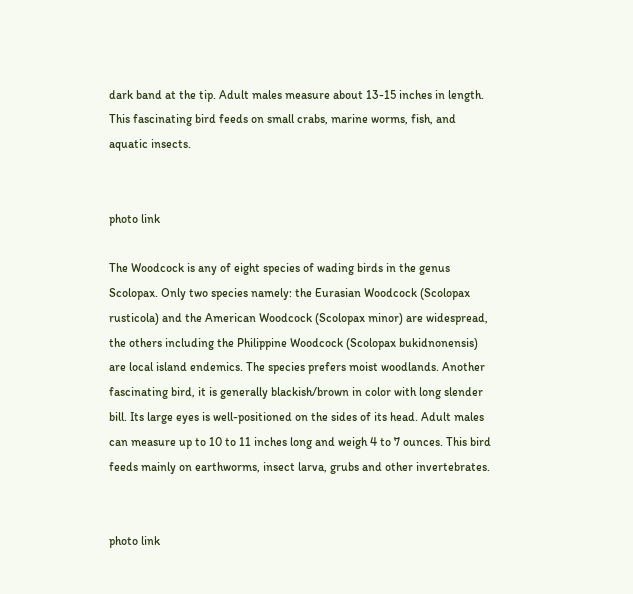dark band at the tip. Adult males measure about 13-15 inches in length. This fascinating bird feeds on small crabs, marine worms, fish, and aquatic insects.


photo link

The Woodcock is any of eight species of wading birds in the genus Scolopax. Only two species namely: the Eurasian Woodcock (Scolopax rusticola) and the American Woodcock (Scolopax minor) are widespread, the others including the Philippine Woodcock (Scolopax bukidnonensis) are local island endemics. The species prefers moist woodlands. Another fascinating bird, it is generally blackish/brown in color with long slender bill. Its large eyes is well-positioned on the sides of its head. Adult males can measure up to 10 to 11 inches long and weigh 4 to 7 ounces. This bird feeds mainly on earthworms, insect larva, grubs and other invertebrates.


photo link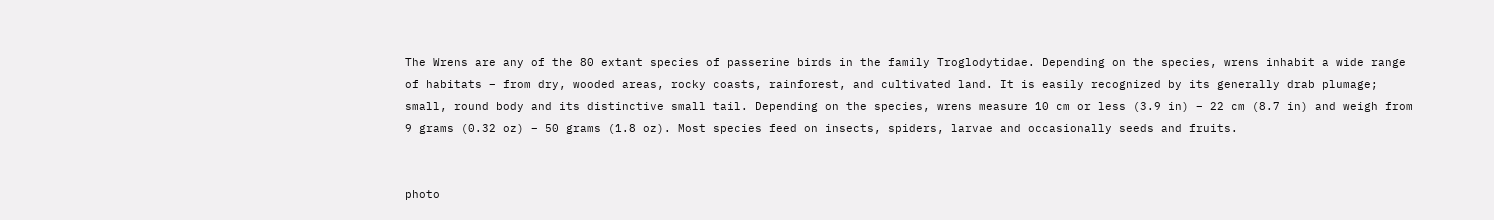The Wrens are any of the 80 extant species of passerine birds in the family Troglodytidae. Depending on the species, wrens inhabit a wide range of habitats – from dry, wooded areas, rocky coasts, rainforest, and cultivated land. It is easily recognized by its generally drab plumage; small, round body and its distinctive small tail. Depending on the species, wrens measure 10 cm or less (3.9 in) – 22 cm (8.7 in) and weigh from 9 grams (0.32 oz) – 50 grams (1.8 oz). Most species feed on insects, spiders, larvae and occasionally seeds and fruits.


photo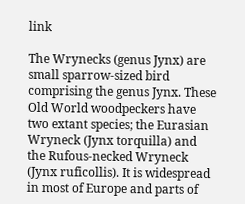link

The Wrynecks (genus Jynx) are small sparrow-sized bird comprising the genus Jynx. These Old World woodpeckers have two extant species; the Eurasian Wryneck (Jynx torquilla) and the Rufous-necked Wryneck (Jynx ruficollis). It is widespread in most of Europe and parts of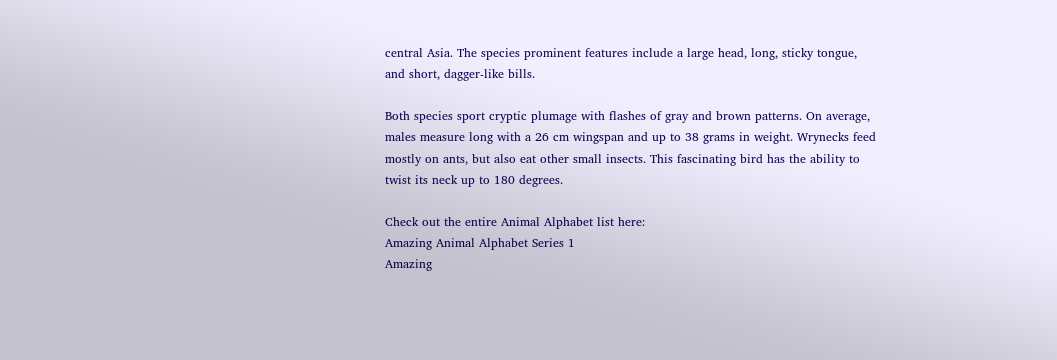central Asia. The species prominent features include a large head, long, sticky tongue, and short, dagger-like bills.

Both species sport cryptic plumage with flashes of gray and brown patterns. On average, males measure long with a 26 cm wingspan and up to 38 grams in weight. Wrynecks feed mostly on ants, but also eat other small insects. This fascinating bird has the ability to twist its neck up to 180 degrees.

Check out the entire Animal Alphabet list here:
Amazing Animal Alphabet Series 1
Amazing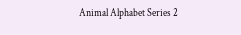Animal Alphabet Series 2